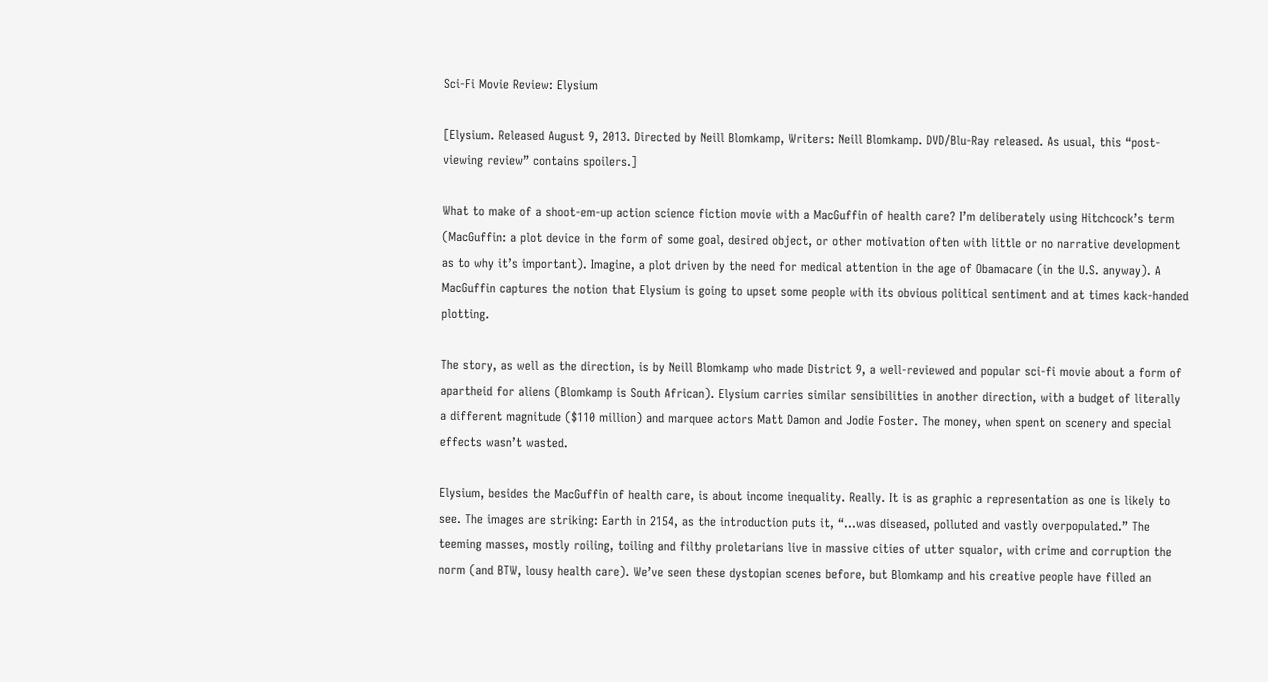Sci-Fi Movie Review: Elysium

[Elysium. Released August 9, 2013. Directed by Neill Blomkamp, Writers: Neill Blomkamp. DVD/Blu-Ray released. As usual, this “post-viewing review” contains spoilers.]

What to make of a shoot-em-up action science fiction movie with a MacGuffin of health care? I’m deliberately using Hitchcock’s term (MacGuffin: a plot device in the form of some goal, desired object, or other motivation often with little or no narrative development as to why it’s important). Imagine, a plot driven by the need for medical attention in the age of Obamacare (in the U.S. anyway). A MacGuffin captures the notion that Elysium is going to upset some people with its obvious political sentiment and at times kack-handed plotting.

The story, as well as the direction, is by Neill Blomkamp who made District 9, a well-reviewed and popular sci-fi movie about a form of apartheid for aliens (Blomkamp is South African). Elysium carries similar sensibilities in another direction, with a budget of literally a different magnitude ($110 million) and marquee actors Matt Damon and Jodie Foster. The money, when spent on scenery and special effects wasn’t wasted.

Elysium, besides the MacGuffin of health care, is about income inequality. Really. It is as graphic a representation as one is likely to see. The images are striking: Earth in 2154, as the introduction puts it, “…was diseased, polluted and vastly overpopulated.” The teeming masses, mostly roiling, toiling and filthy proletarians live in massive cities of utter squalor, with crime and corruption the norm (and BTW, lousy health care). We’ve seen these dystopian scenes before, but Blomkamp and his creative people have filled an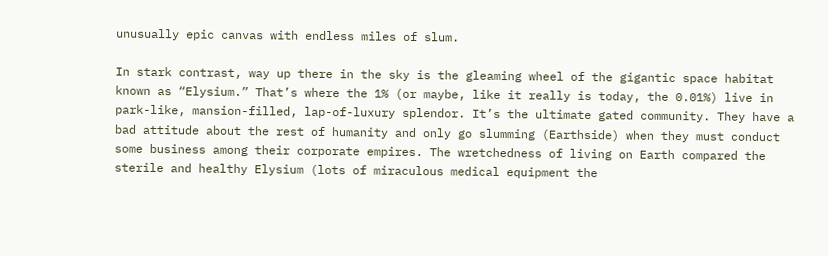unusually epic canvas with endless miles of slum.

In stark contrast, way up there in the sky is the gleaming wheel of the gigantic space habitat known as “Elysium.” That’s where the 1% (or maybe, like it really is today, the 0.01%) live in park-like, mansion-filled, lap-of-luxury splendor. It’s the ultimate gated community. They have a bad attitude about the rest of humanity and only go slumming (Earthside) when they must conduct some business among their corporate empires. The wretchedness of living on Earth compared the sterile and healthy Elysium (lots of miraculous medical equipment the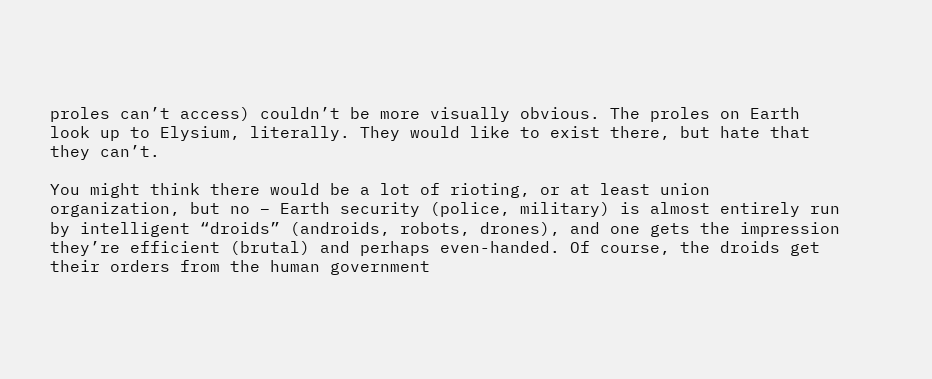proles can’t access) couldn’t be more visually obvious. The proles on Earth look up to Elysium, literally. They would like to exist there, but hate that they can’t.

You might think there would be a lot of rioting, or at least union organization, but no – Earth security (police, military) is almost entirely run by intelligent “droids” (androids, robots, drones), and one gets the impression they’re efficient (brutal) and perhaps even-handed. Of course, the droids get their orders from the human government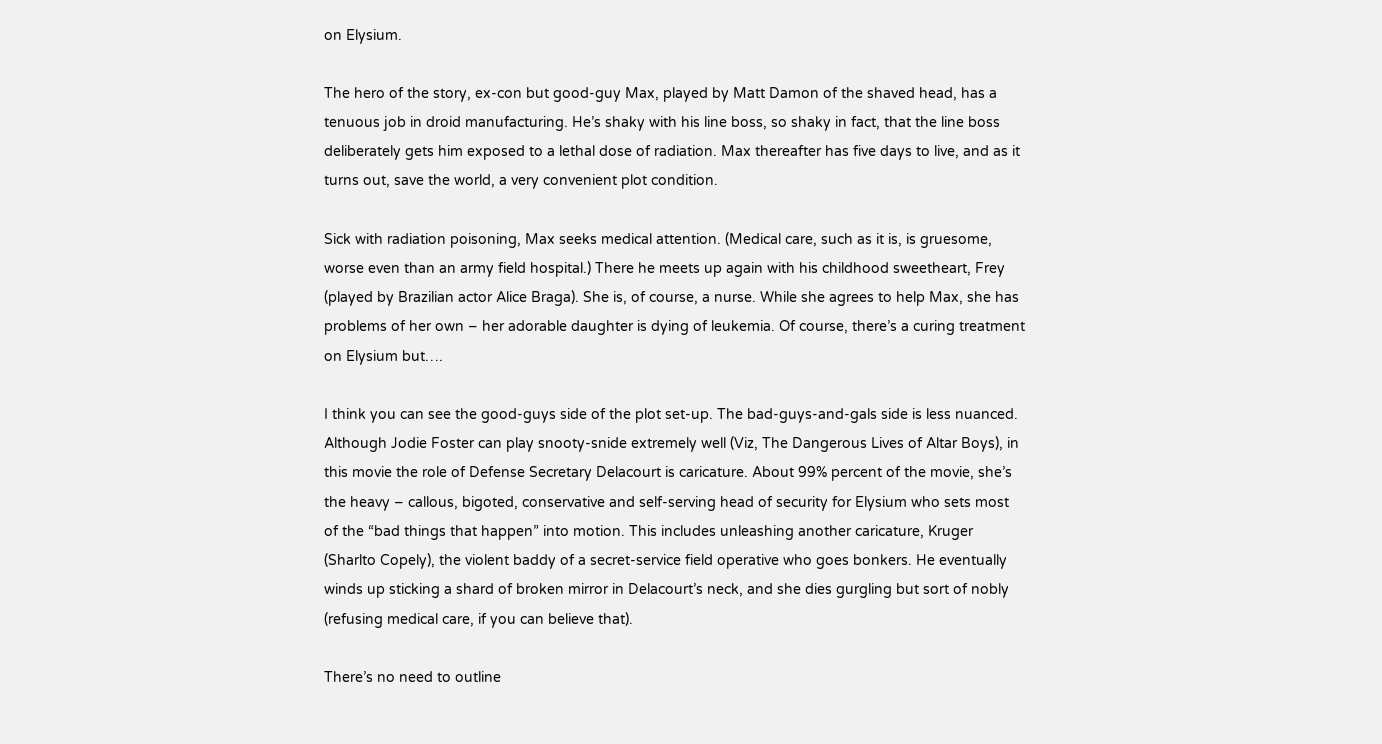on Elysium.

The hero of the story, ex-con but good-guy Max, played by Matt Damon of the shaved head, has a tenuous job in droid manufacturing. He’s shaky with his line boss, so shaky in fact, that the line boss deliberately gets him exposed to a lethal dose of radiation. Max thereafter has five days to live, and as it turns out, save the world, a very convenient plot condition.

Sick with radiation poisoning, Max seeks medical attention. (Medical care, such as it is, is gruesome, worse even than an army field hospital.) There he meets up again with his childhood sweetheart, Frey (played by Brazilian actor Alice Braga). She is, of course, a nurse. While she agrees to help Max, she has problems of her own – her adorable daughter is dying of leukemia. Of course, there’s a curing treatment on Elysium but….

I think you can see the good-guys side of the plot set-up. The bad-guys-and-gals side is less nuanced. Although Jodie Foster can play snooty-snide extremely well (Viz, The Dangerous Lives of Altar Boys), in this movie the role of Defense Secretary Delacourt is caricature. About 99% percent of the movie, she’s the heavy – callous, bigoted, conservative and self-serving head of security for Elysium who sets most of the “bad things that happen” into motion. This includes unleashing another caricature, Kruger (Sharlto Copely), the violent baddy of a secret-service field operative who goes bonkers. He eventually winds up sticking a shard of broken mirror in Delacourt’s neck, and she dies gurgling but sort of nobly (refusing medical care, if you can believe that).

There’s no need to outline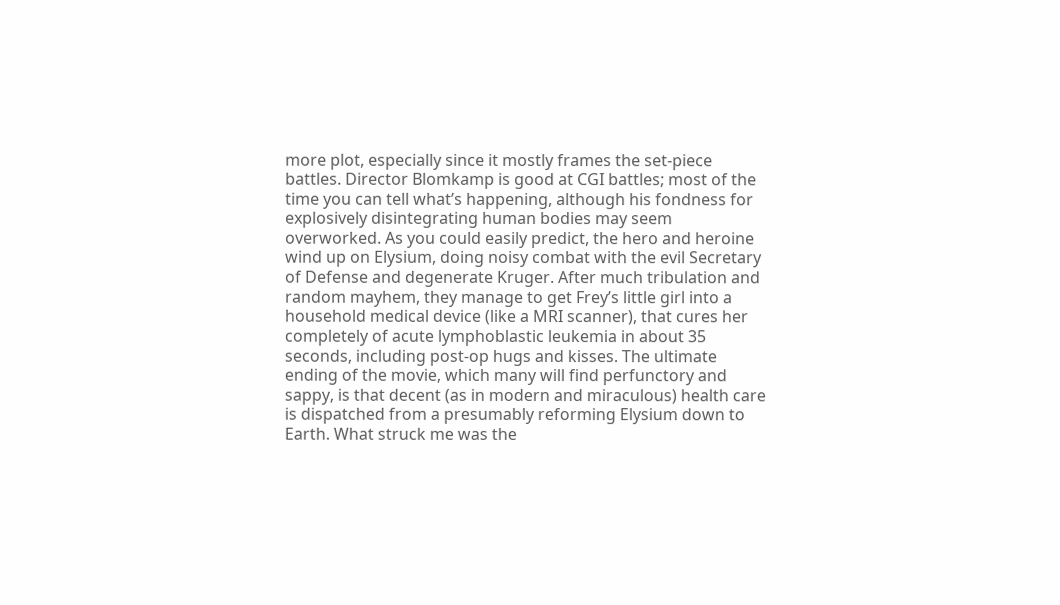more plot, especially since it mostly frames the set-piece battles. Director Blomkamp is good at CGI battles; most of the time you can tell what’s happening, although his fondness for explosively disintegrating human bodies may seem overworked. As you could easily predict, the hero and heroine wind up on Elysium, doing noisy combat with the evil Secretary of Defense and degenerate Kruger. After much tribulation and random mayhem, they manage to get Frey’s little girl into a household medical device (like a MRI scanner), that cures her completely of acute lymphoblastic leukemia in about 35 seconds, including post-op hugs and kisses. The ultimate ending of the movie, which many will find perfunctory and sappy, is that decent (as in modern and miraculous) health care is dispatched from a presumably reforming Elysium down to Earth. What struck me was the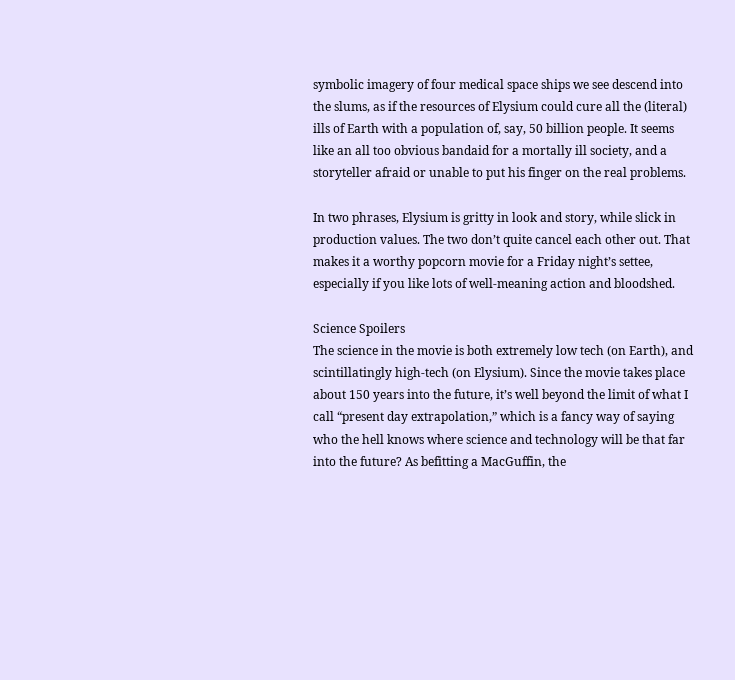symbolic imagery of four medical space ships we see descend into the slums, as if the resources of Elysium could cure all the (literal) ills of Earth with a population of, say, 50 billion people. It seems like an all too obvious bandaid for a mortally ill society, and a storyteller afraid or unable to put his finger on the real problems.

In two phrases, Elysium is gritty in look and story, while slick in production values. The two don’t quite cancel each other out. That makes it a worthy popcorn movie for a Friday night’s settee, especially if you like lots of well-meaning action and bloodshed.

Science Spoilers
The science in the movie is both extremely low tech (on Earth), and scintillatingly high-tech (on Elysium). Since the movie takes place about 150 years into the future, it’s well beyond the limit of what I call “present day extrapolation,” which is a fancy way of saying who the hell knows where science and technology will be that far into the future? As befitting a MacGuffin, the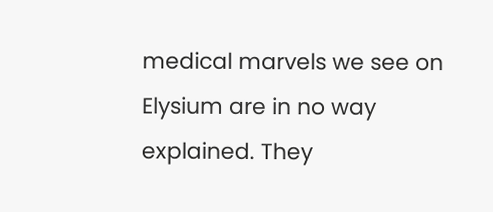medical marvels we see on Elysium are in no way explained. They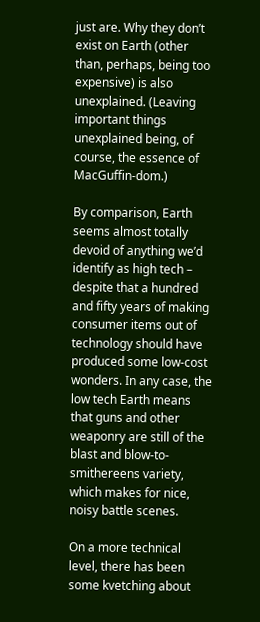just are. Why they don’t exist on Earth (other than, perhaps, being too expensive) is also unexplained. (Leaving important things unexplained being, of course, the essence of MacGuffin-dom.)

By comparison, Earth seems almost totally devoid of anything we’d identify as high tech – despite that a hundred and fifty years of making consumer items out of technology should have produced some low-cost wonders. In any case, the low tech Earth means that guns and other weaponry are still of the blast and blow-to-smithereens variety, which makes for nice, noisy battle scenes.

On a more technical level, there has been some kvetching about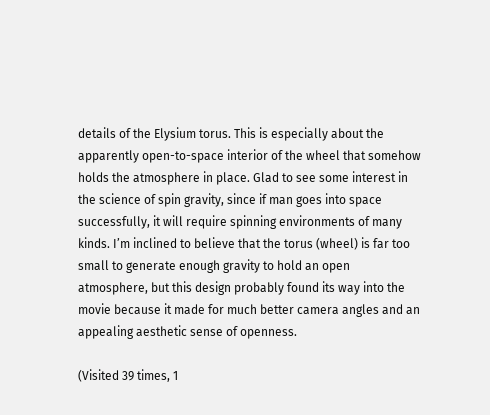details of the Elysium torus. This is especially about the apparently open-to-space interior of the wheel that somehow holds the atmosphere in place. Glad to see some interest in the science of spin gravity, since if man goes into space successfully, it will require spinning environments of many kinds. I’m inclined to believe that the torus (wheel) is far too small to generate enough gravity to hold an open atmosphere, but this design probably found its way into the movie because it made for much better camera angles and an appealing aesthetic sense of openness.

(Visited 39 times, 1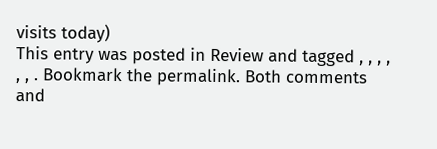visits today)
This entry was posted in Review and tagged , , , , , , . Bookmark the permalink. Both comments and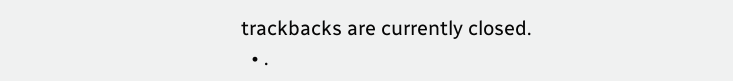trackbacks are currently closed.
  • .